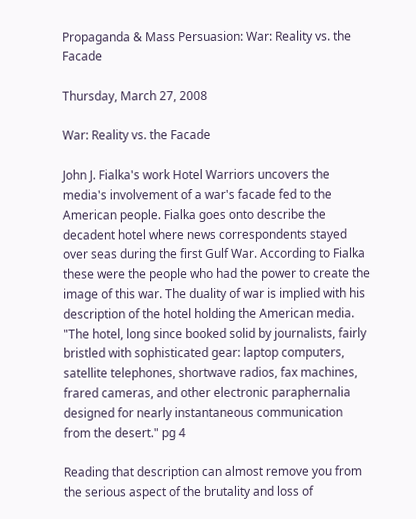Propaganda & Mass Persuasion: War: Reality vs. the Facade

Thursday, March 27, 2008

War: Reality vs. the Facade

John J. Fialka's work Hotel Warriors uncovers the media's involvement of a war's facade fed to the American people. Fialka goes onto describe the decadent hotel where news correspondents stayed over seas during the first Gulf War. According to Fialka these were the people who had the power to create the image of this war. The duality of war is implied with his description of the hotel holding the American media.
"The hotel, long since booked solid by journalists, fairly bristled with sophisticated gear: laptop computers, satellite telephones, shortwave radios, fax machines, frared cameras, and other electronic paraphernalia designed for nearly instantaneous communication from the desert." pg 4

Reading that description can almost remove you from the serious aspect of the brutality and loss of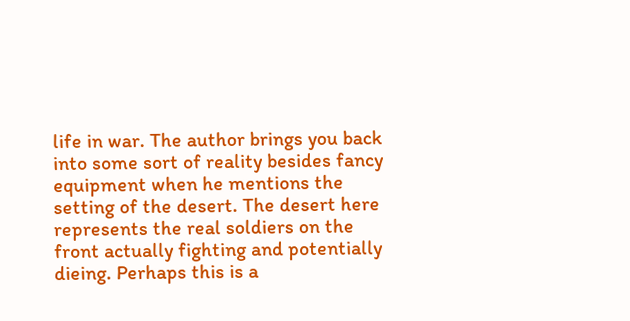life in war. The author brings you back into some sort of reality besides fancy equipment when he mentions the setting of the desert. The desert here represents the real soldiers on the front actually fighting and potentially dieing. Perhaps this is a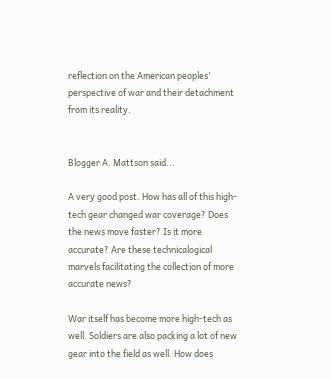reflection on the American peoples' perspective of war and their detachment from its reality.


Blogger A. Mattson said...

A very good post. How has all of this high-tech gear changed war coverage? Does the news move faster? Is it more accurate? Are these technicalogical marvels facilitating the collection of more accurate news?

War itself has become more high-tech as well. Soldiers are also packing a lot of new gear into the field as well. How does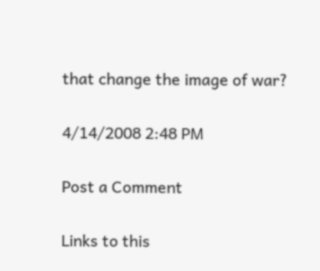that change the image of war?

4/14/2008 2:48 PM

Post a Comment

Links to this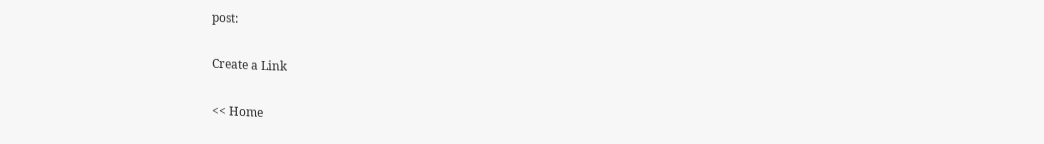post:

Create a Link

<< Home